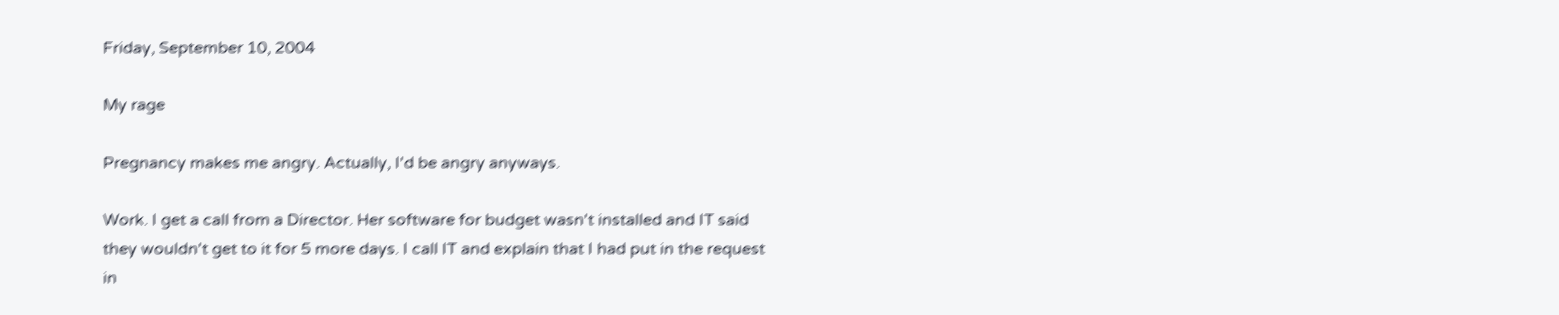Friday, September 10, 2004

My rage

Pregnancy makes me angry. Actually, I'd be angry anyways.

Work. I get a call from a Director. Her software for budget wasn't installed and IT said they wouldn't get to it for 5 more days. I call IT and explain that I had put in the request in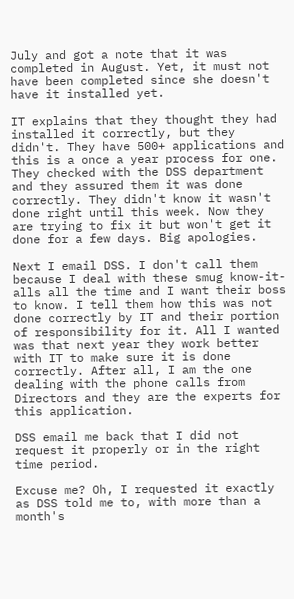July and got a note that it was completed in August. Yet, it must not have been completed since she doesn't have it installed yet.

IT explains that they thought they had installed it correctly, but they didn't. They have 500+ applications and this is a once a year process for one. They checked with the DSS department and they assured them it was done correctly. They didn't know it wasn't done right until this week. Now they are trying to fix it but won't get it done for a few days. Big apologies.

Next I email DSS. I don't call them because I deal with these smug know-it-alls all the time and I want their boss to know. I tell them how this was not done correctly by IT and their portion of responsibility for it. All I wanted was that next year they work better with IT to make sure it is done correctly. After all, I am the one dealing with the phone calls from Directors and they are the experts for this application.

DSS email me back that I did not request it properly or in the right time period.

Excuse me? Oh, I requested it exactly as DSS told me to, with more than a month's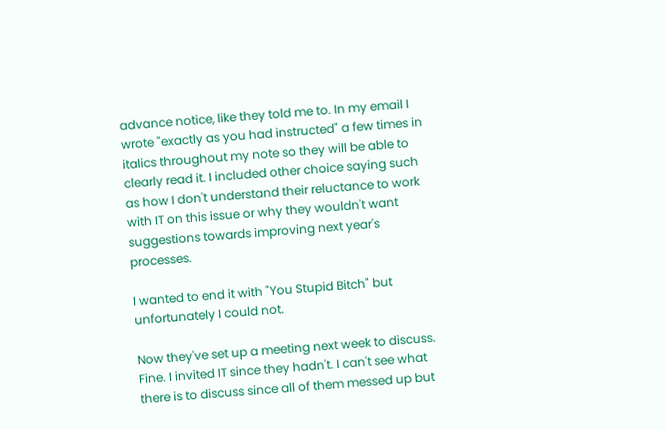advance notice, like they told me to. In my email I wrote "exactly as you had instructed" a few times in italics throughout my note so they will be able to clearly read it. I included other choice saying such as how I don't understand their reluctance to work with IT on this issue or why they wouldn't want suggestions towards improving next year's processes.

I wanted to end it with "You Stupid Bitch" but unfortunately I could not.

Now they've set up a meeting next week to discuss. Fine. I invited IT since they hadn't. I can't see what there is to discuss since all of them messed up but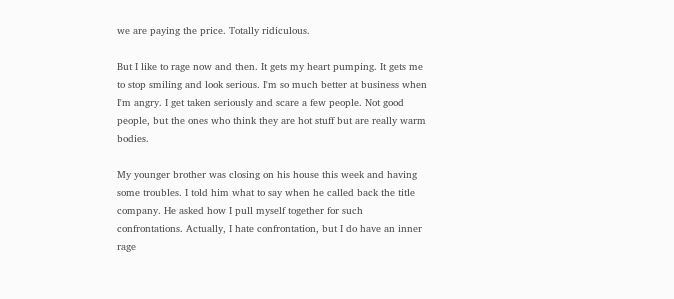we are paying the price. Totally ridiculous.

But I like to rage now and then. It gets my heart pumping. It gets me to stop smiling and look serious. I'm so much better at business when I'm angry. I get taken seriously and scare a few people. Not good people, but the ones who think they are hot stuff but are really warm bodies.

My younger brother was closing on his house this week and having some troubles. I told him what to say when he called back the title company. He asked how I pull myself together for such confrontations. Actually, I hate confrontation, but I do have an inner rage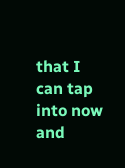that I can tap into now and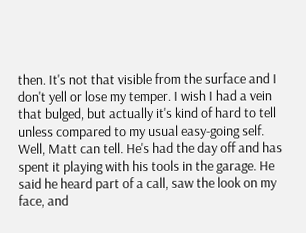then. It's not that visible from the surface and I don't yell or lose my temper. I wish I had a vein that bulged, but actually it's kind of hard to tell unless compared to my usual easy-going self. Well, Matt can tell. He's had the day off and has spent it playing with his tools in the garage. He said he heard part of a call, saw the look on my face, and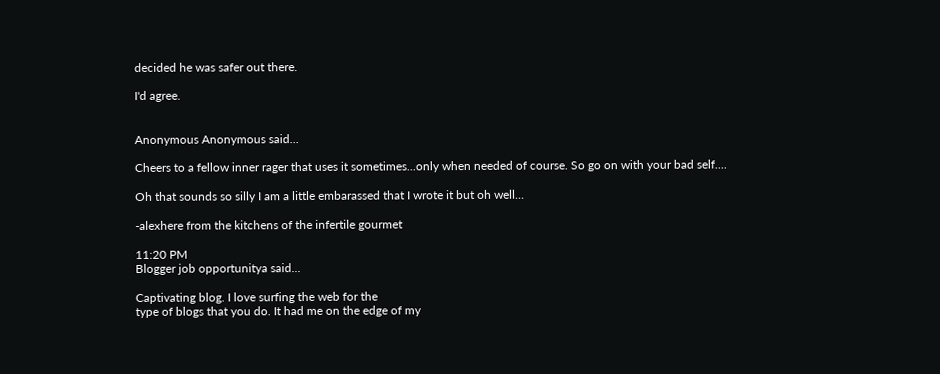decided he was safer out there.

I'd agree.


Anonymous Anonymous said...

Cheers to a fellow inner rager that uses it sometimes...only when needed of course. So go on with your bad self....

Oh that sounds so silly I am a little embarassed that I wrote it but oh well...

-alexhere from the kitchens of the infertile gourmet

11:20 PM
Blogger job opportunitya said...

Captivating blog. I love surfing the web for the
type of blogs that you do. It had me on the edge of my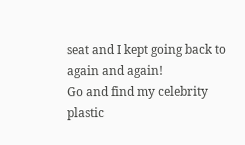seat and I kept going back to again and again!
Go and find my celebrity plastic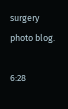surgery photo blog.

6:28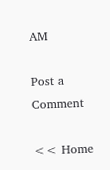AM

Post a Comment

<< Home